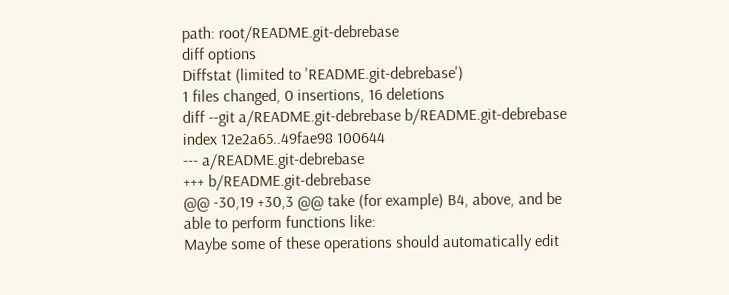path: root/README.git-debrebase
diff options
Diffstat (limited to 'README.git-debrebase')
1 files changed, 0 insertions, 16 deletions
diff --git a/README.git-debrebase b/README.git-debrebase
index 12e2a65..49fae98 100644
--- a/README.git-debrebase
+++ b/README.git-debrebase
@@ -30,19 +30,3 @@ take (for example) B4, above, and be able to perform functions like:
Maybe some of these operations should automatically edit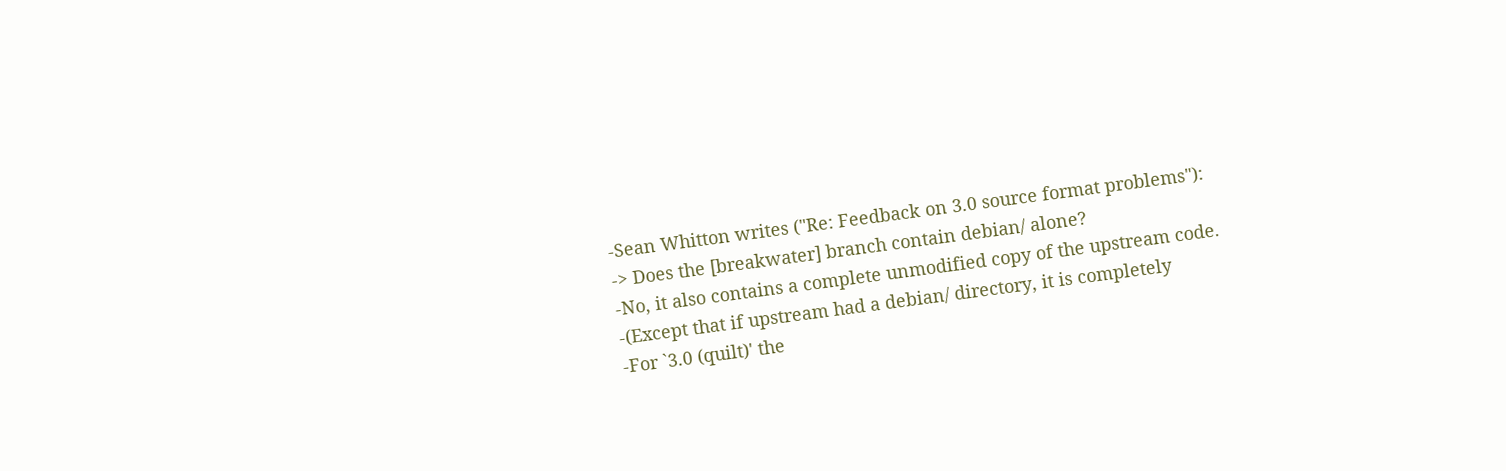-Sean Whitton writes ("Re: Feedback on 3.0 source format problems"):
-> Does the [breakwater] branch contain debian/ alone?
-No, it also contains a complete unmodified copy of the upstream code.
-(Except that if upstream had a debian/ directory, it is completely
-For `3.0 (quilt)' the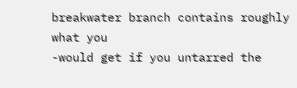breakwater branch contains roughly what you
-would get if you untarred the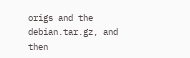origs and the debian.tar.gz, and then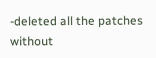-deleted all the patches without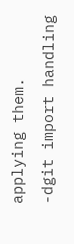applying them.
-dgit import handling